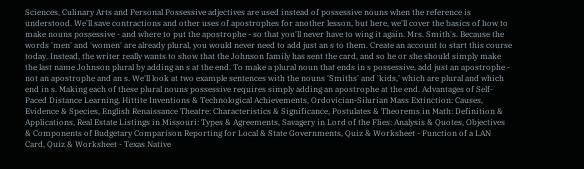Sciences, Culinary Arts and Personal Possessive adjectives are used instead of possessive nouns when the reference is understood. We'll save contractions and other uses of apostrophes for another lesson, but here, we'll cover the basics of how to make nouns possessive - and where to put the apostrophe - so that you'll never have to wing it again. Mrs. Smith's. Because the words 'men' and 'women' are already plural, you would never need to add just an s to them. Create an account to start this course today. Instead, the writer really wants to show that the Johnson family has sent the card, and so he or she should simply make the last name Johnson plural by adding an s at the end. To make a plural noun that ends in s possessive, add just an apostrophe - not an apostrophe and an s. We'll look at two example sentences with the nouns 'Smiths' and 'kids,' which are plural and which end in s. Making each of these plural nouns possessive requires simply adding an apostrophe at the end. Advantages of Self-Paced Distance Learning, Hittite Inventions & Technological Achievements, Ordovician-Silurian Mass Extinction: Causes, Evidence & Species, English Renaissance Theatre: Characteristics & Significance, Postulates & Theorems in Math: Definition & Applications, Real Estate Listings in Missouri: Types & Agreements, Savagery in Lord of the Flies: Analysis & Quotes, Objectives & Components of Budgetary Comparison Reporting for Local & State Governments, Quiz & Worksheet - Function of a LAN Card, Quiz & Worksheet - Texas Native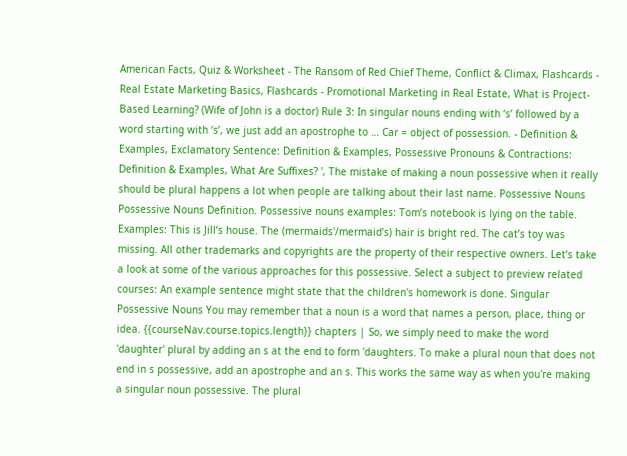American Facts, Quiz & Worksheet - The Ransom of Red Chief Theme, Conflict & Climax, Flashcards - Real Estate Marketing Basics, Flashcards - Promotional Marketing in Real Estate, What is Project-Based Learning? (Wife of John is a doctor) Rule 3: In singular nouns ending with ‘s’ followed by a word starting with ‘s’, we just add an apostrophe to … Car = object of possession. - Definition & Examples, Exclamatory Sentence: Definition & Examples, Possessive Pronouns & Contractions: Definition & Examples, What Are Suffixes? ', The mistake of making a noun possessive when it really should be plural happens a lot when people are talking about their last name. Possessive Nouns Possessive Nouns Definition. Possessive nouns examples: Tom’s notebook is lying on the table. Examples: This is Jill’s house. The (mermaids'/mermaid’s) hair is bright red. The cat’s toy was missing. All other trademarks and copyrights are the property of their respective owners. Let’s take a look at some of the various approaches for this possessive. Select a subject to preview related courses: An example sentence might state that the children's homework is done. Singular Possessive Nouns You may remember that a noun is a word that names a person, place, thing or idea. {{courseNav.course.topics.length}} chapters | So, we simply need to make the word 'daughter' plural by adding an s at the end to form 'daughters. To make a plural noun that does not end in s possessive, add an apostrophe and an s. This works the same way as when you're making a singular noun possessive. The plural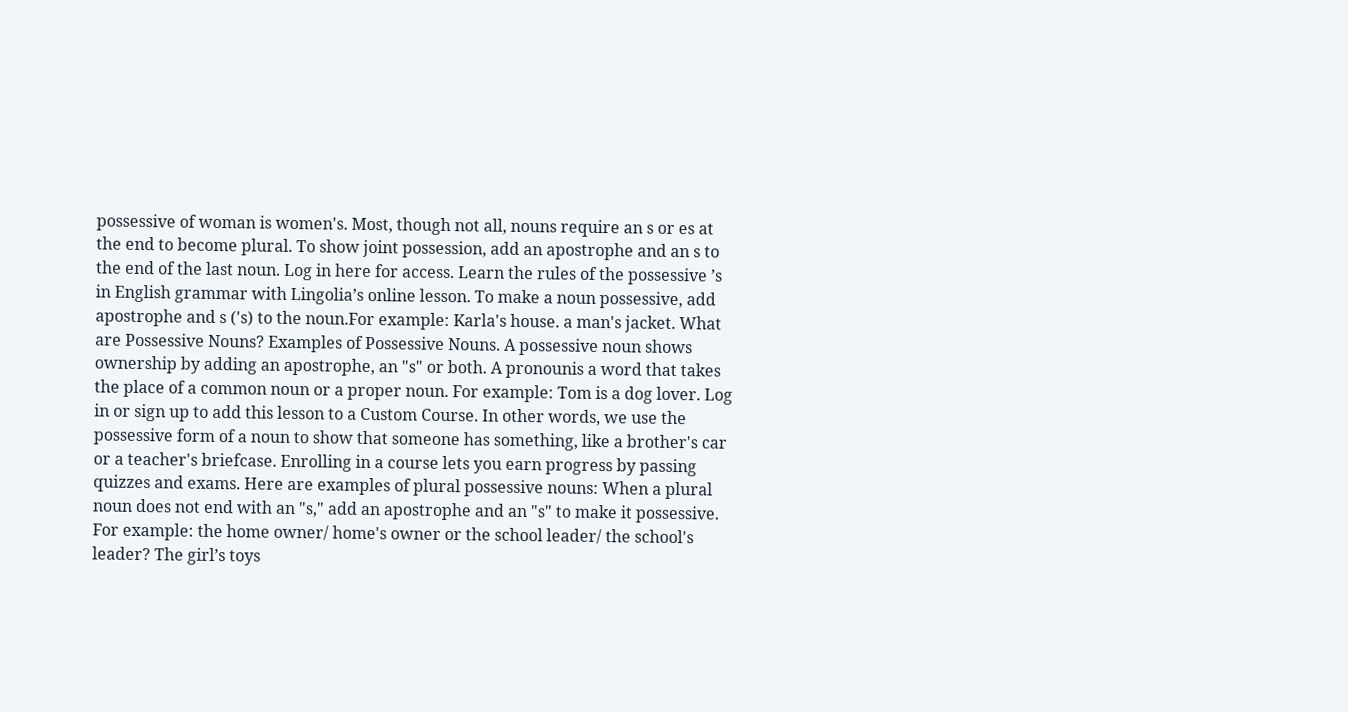possessive of woman is women's. Most, though not all, nouns require an s or es at the end to become plural. To show joint possession, add an apostrophe and an s to the end of the last noun. Log in here for access. Learn the rules of the possessive ’s in English grammar with Lingolia’s online lesson. To make a noun possessive, add apostrophe and s ('s) to the noun.For example: Karla's house. a man's jacket. What are Possessive Nouns? Examples of Possessive Nouns. A possessive noun shows ownership by adding an apostrophe, an "s" or both. A pronounis a word that takes the place of a common noun or a proper noun. For example: Tom is a dog lover. Log in or sign up to add this lesson to a Custom Course. In other words, we use the possessive form of a noun to show that someone has something, like a brother's car or a teacher's briefcase. Enrolling in a course lets you earn progress by passing quizzes and exams. Here are examples of plural possessive nouns: When a plural noun does not end with an "s," add an apostrophe and an "s" to make it possessive. For example: the home owner/ home's owner or the school leader/ the school's leader? The girl’s toys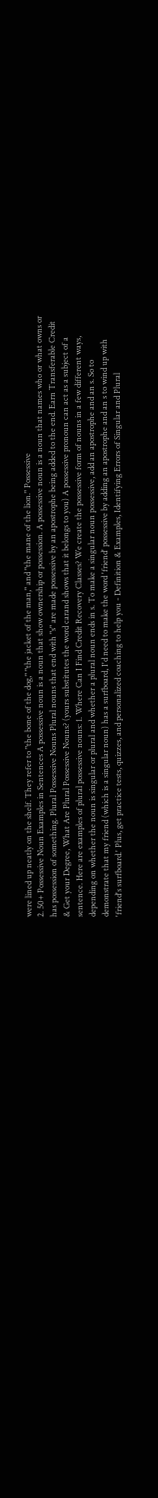were lined up neatly on the shelf. They refer to "the bone of the dog," "the jacket of the man," and "the mane of the lion." Possessive
2. 50+ Possessive Noun Examples in Sentences A possessive noun is a noun that show ownership or possession. A possessive noun is a noun that names who or what owns or has possession of something. Plural Possessive Nouns Plural nouns that end with "s" are made possessive by an apostrophe being added to the end. Earn Transferable Credit & Get your Degree, What Are Plural Possessive Nouns? (yours substitutes the word carand shows that it belongs to you) A possessive pronoun can act as a subject of a sentence. Here are examples of plural possessive nouns: 1. Where Can I Find Credit Recovery Classes? We create the possessive form of nouns in a few different ways, depending on whether the noun is singular or plural and whether a plural noun ends in s. To make a singular noun possessive, add an apostrophe and an s. So to demonstrate that my friend (which is a singular noun) has a surfboard, I'd need to make the word 'friend' possessive by adding an apostrophe and an s to wind up with 'friend's surfboard.' Plus, get practice tests, quizzes, and personalized coaching to help you - Definition & Examples, Identifying Errors of Singular and Plural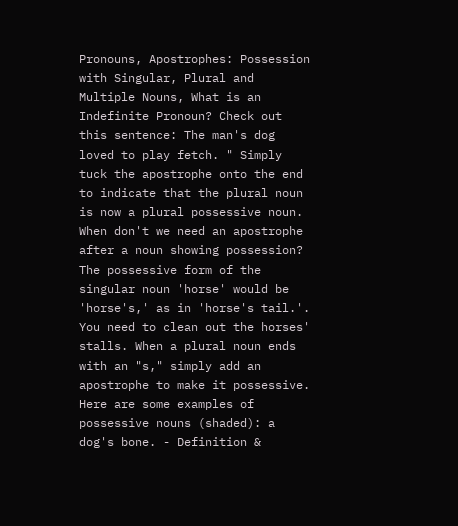Pronouns, Apostrophes: Possession with Singular, Plural and Multiple Nouns, What is an Indefinite Pronoun? Check out this sentence: The man's dog loved to play fetch. " Simply tuck the apostrophe onto the end to indicate that the plural noun is now a plural possessive noun. When don't we need an apostrophe after a noun showing possession? The possessive form of the singular noun 'horse' would be 'horse's,' as in 'horse's tail.'. You need to clean out the horses' stalls. When a plural noun ends with an "s," simply add an apostrophe to make it possessive. Here are some examples of possessive nouns (shaded): a dog's bone. - Definition &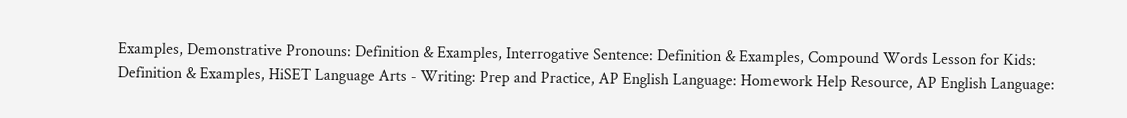Examples, Demonstrative Pronouns: Definition & Examples, Interrogative Sentence: Definition & Examples, Compound Words Lesson for Kids: Definition & Examples, HiSET Language Arts - Writing: Prep and Practice, AP English Language: Homework Help Resource, AP English Language: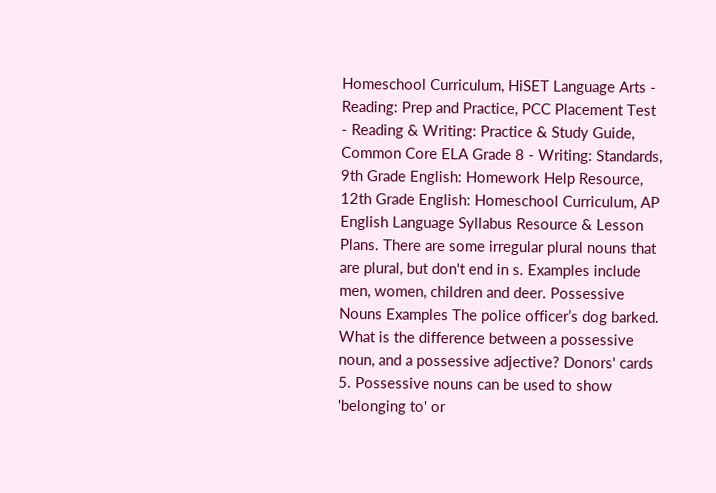Homeschool Curriculum, HiSET Language Arts - Reading: Prep and Practice, PCC Placement Test - Reading & Writing: Practice & Study Guide, Common Core ELA Grade 8 - Writing: Standards, 9th Grade English: Homework Help Resource, 12th Grade English: Homeschool Curriculum, AP English Language Syllabus Resource & Lesson Plans. There are some irregular plural nouns that are plural, but don't end in s. Examples include men, women, children and deer. Possessive Nouns Examples The police officer’s dog barked. What is the difference between a possessive noun, and a possessive adjective? Donors' cards 5. Possessive nouns can be used to show 'belonging to' or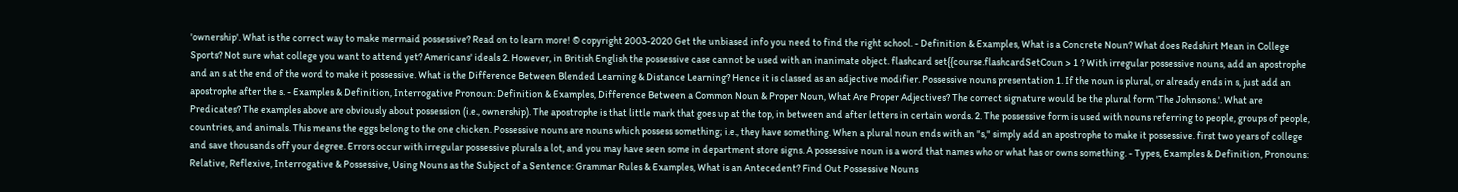'ownership'. What is the correct way to make mermaid possessive? Read on to learn more! © copyright 2003-2020 Get the unbiased info you need to find the right school. - Definition & Examples, What is a Concrete Noun? What does Redshirt Mean in College Sports? Not sure what college you want to attend yet? Americans' ideals 2. However, in British English the possessive case cannot be used with an inanimate object. flashcard set{{course.flashcardSetCoun > 1 ? With irregular possessive nouns, add an apostrophe and an s at the end of the word to make it possessive. What is the Difference Between Blended Learning & Distance Learning? Hence it is classed as an adjective modifier. Possessive nouns presentation 1. If the noun is plural, or already ends in s, just add an apostrophe after the s. - Examples & Definition, Interrogative Pronoun: Definition & Examples, Difference Between a Common Noun & Proper Noun, What Are Proper Adjectives? The correct signature would be the plural form 'The Johnsons.'. What are Predicates? The examples above are obviously about possession (i.e., ownership). The apostrophe is that little mark that goes up at the top, in between and after letters in certain words. 2. The possessive form is used with nouns referring to people, groups of people, countries, and animals. This means the eggs belong to the one chicken. Possessive nouns are nouns which possess something; i.e., they have something. When a plural noun ends with an "s," simply add an apostrophe to make it possessive. first two years of college and save thousands off your degree. Errors occur with irregular possessive plurals a lot, and you may have seen some in department store signs. A possessive noun is a word that names who or what has or owns something. - Types, Examples & Definition, Pronouns: Relative, Reflexive, Interrogative & Possessive, Using Nouns as the Subject of a Sentence: Grammar Rules & Examples, What is an Antecedent? Find Out Possessive Nouns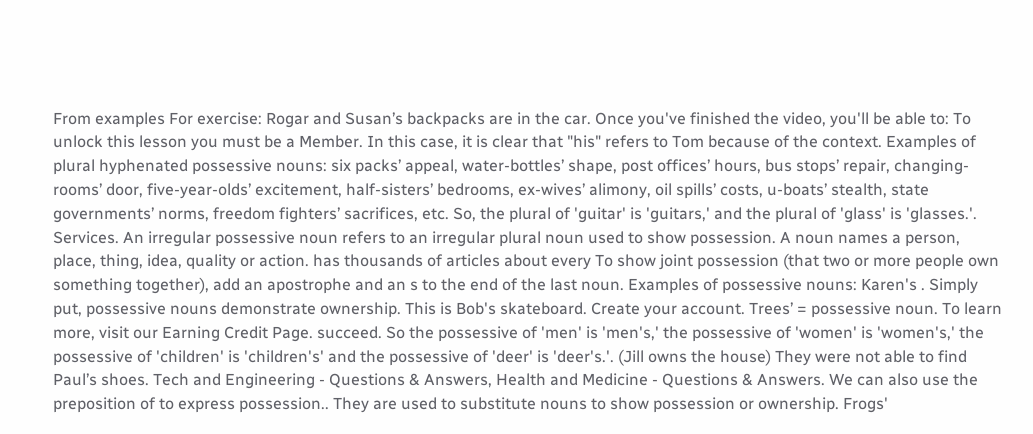From examples For exercise: Rogar and Susan’s backpacks are in the car. Once you've finished the video, you'll be able to: To unlock this lesson you must be a Member. In this case, it is clear that "his" refers to Tom because of the context. Examples of plural hyphenated possessive nouns: six packs’ appeal, water-bottles’ shape, post offices’ hours, bus stops’ repair, changing-rooms’ door, five-year-olds’ excitement, half-sisters’ bedrooms, ex-wives’ alimony, oil spills’ costs, u-boats’ stealth, state governments’ norms, freedom fighters’ sacrifices, etc. So, the plural of 'guitar' is 'guitars,' and the plural of 'glass' is 'glasses.'. Services. An irregular possessive noun refers to an irregular plural noun used to show possession. A noun names a person, place, thing, idea, quality or action. has thousands of articles about every To show joint possession (that two or more people own something together), add an apostrophe and an s to the end of the last noun. Examples of possessive nouns: Karen's . Simply put, possessive nouns demonstrate ownership. This is Bob's skateboard. Create your account. Trees’ = possessive noun. To learn more, visit our Earning Credit Page. succeed. So the possessive of 'men' is 'men's,' the possessive of 'women' is 'women's,' the possessive of 'children' is 'children's' and the possessive of 'deer' is 'deer's.'. (Jill owns the house) They were not able to find Paul’s shoes. Tech and Engineering - Questions & Answers, Health and Medicine - Questions & Answers. We can also use the preposition of to express possession.. They are used to substitute nouns to show possession or ownership. Frogs'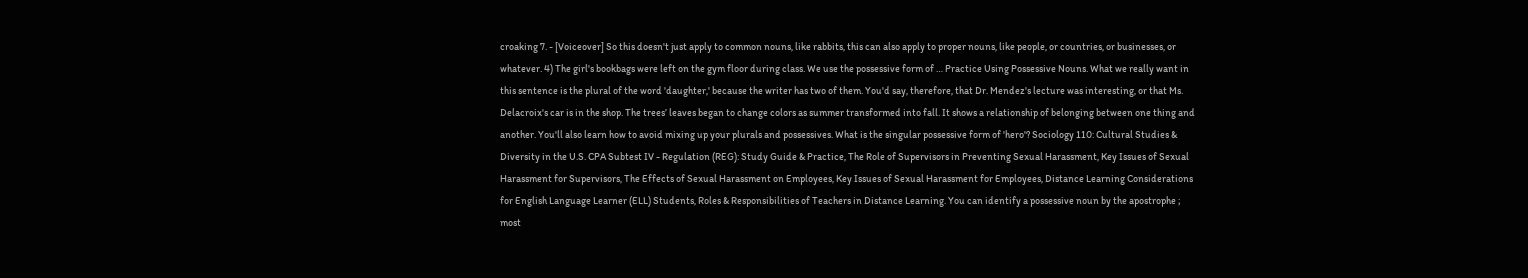croaking 7. - [Voiceover] So this doesn't just apply to common nouns, like rabbits, this can also apply to proper nouns, like people, or countries, or businesses, or whatever. 4) The girl's bookbags were left on the gym floor during class. We use the possessive form of … Practice Using Possessive Nouns. What we really want in this sentence is the plural of the word 'daughter,' because the writer has two of them. You'd say, therefore, that Dr. Mendez's lecture was interesting, or that Ms. Delacroix's car is in the shop. The trees’ leaves began to change colors as summer transformed into fall. It shows a relationship of belonging between one thing and another. You'll also learn how to avoid mixing up your plurals and possessives. What is the singular possessive form of 'hero'? Sociology 110: Cultural Studies & Diversity in the U.S. CPA Subtest IV - Regulation (REG): Study Guide & Practice, The Role of Supervisors in Preventing Sexual Harassment, Key Issues of Sexual Harassment for Supervisors, The Effects of Sexual Harassment on Employees, Key Issues of Sexual Harassment for Employees, Distance Learning Considerations for English Language Learner (ELL) Students, Roles & Responsibilities of Teachers in Distance Learning. You can identify a possessive noun by the apostrophe ; most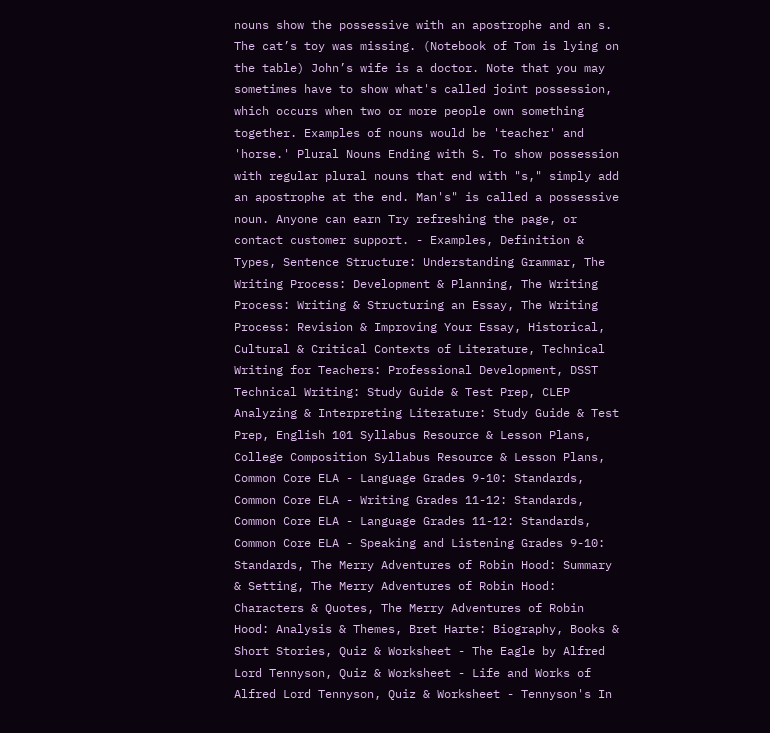nouns show the possessive with an apostrophe and an s. The cat’s toy was missing. (Notebook of Tom is lying on the table) John’s wife is a doctor. Note that you may sometimes have to show what's called joint possession, which occurs when two or more people own something together. Examples of nouns would be 'teacher' and 'horse.' Plural Nouns Ending with S. To show possession with regular plural nouns that end with "s," simply add an apostrophe at the end. Man's" is called a possessive noun. Anyone can earn Try refreshing the page, or contact customer support. - Examples, Definition & Types, Sentence Structure: Understanding Grammar, The Writing Process: Development & Planning, The Writing Process: Writing & Structuring an Essay, The Writing Process: Revision & Improving Your Essay, Historical, Cultural & Critical Contexts of Literature, Technical Writing for Teachers: Professional Development, DSST Technical Writing: Study Guide & Test Prep, CLEP Analyzing & Interpreting Literature: Study Guide & Test Prep, English 101 Syllabus Resource & Lesson Plans, College Composition Syllabus Resource & Lesson Plans, Common Core ELA - Language Grades 9-10: Standards, Common Core ELA - Writing Grades 11-12: Standards, Common Core ELA - Language Grades 11-12: Standards, Common Core ELA - Speaking and Listening Grades 9-10: Standards, The Merry Adventures of Robin Hood: Summary & Setting, The Merry Adventures of Robin Hood: Characters & Quotes, The Merry Adventures of Robin Hood: Analysis & Themes, Bret Harte: Biography, Books & Short Stories, Quiz & Worksheet - The Eagle by Alfred Lord Tennyson, Quiz & Worksheet - Life and Works of Alfred Lord Tennyson, Quiz & Worksheet - Tennyson's In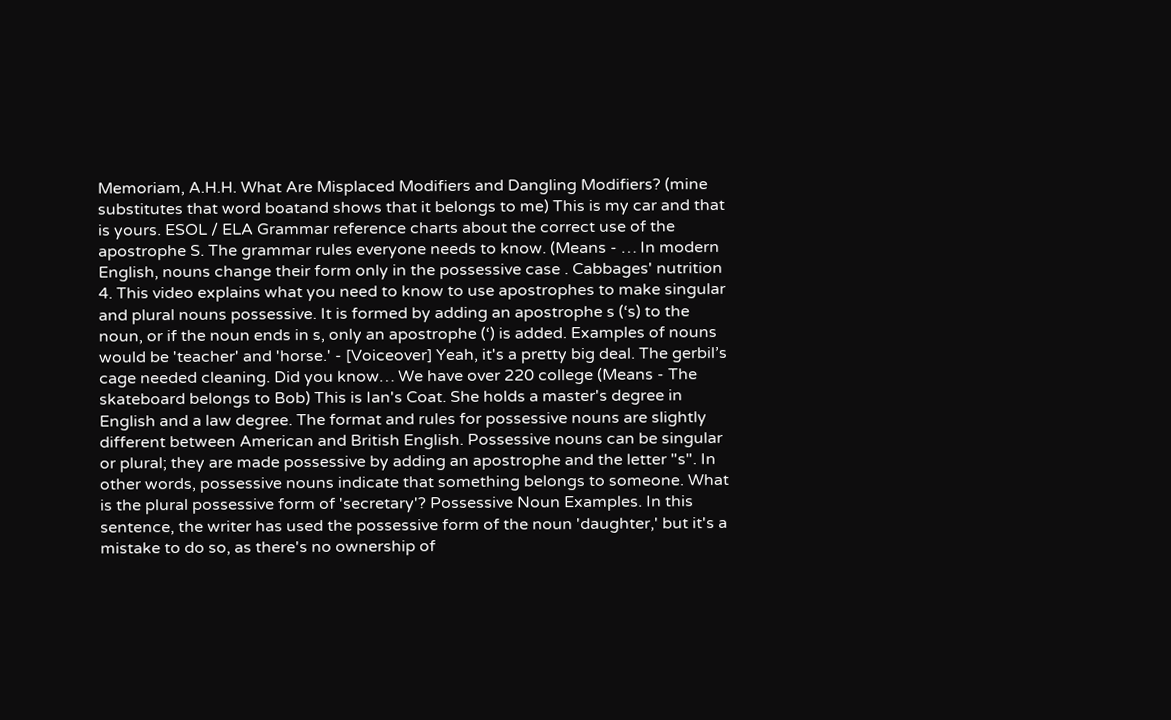Memoriam, A.H.H. What Are Misplaced Modifiers and Dangling Modifiers? (mine substitutes that word boatand shows that it belongs to me) This is my car and that is yours. ESOL / ELA Grammar reference charts about the correct use of the apostrophe S. The grammar rules everyone needs to know. (Means - … In modern English, nouns change their form only in the possessive case . Cabbages' nutrition 4. This video explains what you need to know to use apostrophes to make singular and plural nouns possessive. It is formed by adding an apostrophe s (‘s) to the noun, or if the noun ends in s, only an apostrophe (‘) is added. Examples of nouns would be 'teacher' and 'horse.' - [Voiceover] Yeah, it's a pretty big deal. The gerbil’s cage needed cleaning. Did you know… We have over 220 college (Means - The skateboard belongs to Bob) This is Ian's Coat. She holds a master's degree in English and a law degree. The format and rules for possessive nouns are slightly different between American and British English. Possessive nouns can be singular or plural; they are made possessive by adding an apostrophe and the letter "s". In other words, possessive nouns indicate that something belongs to someone. What is the plural possessive form of 'secretary'? Possessive Noun Examples. In this sentence, the writer has used the possessive form of the noun 'daughter,' but it's a mistake to do so, as there's no ownership of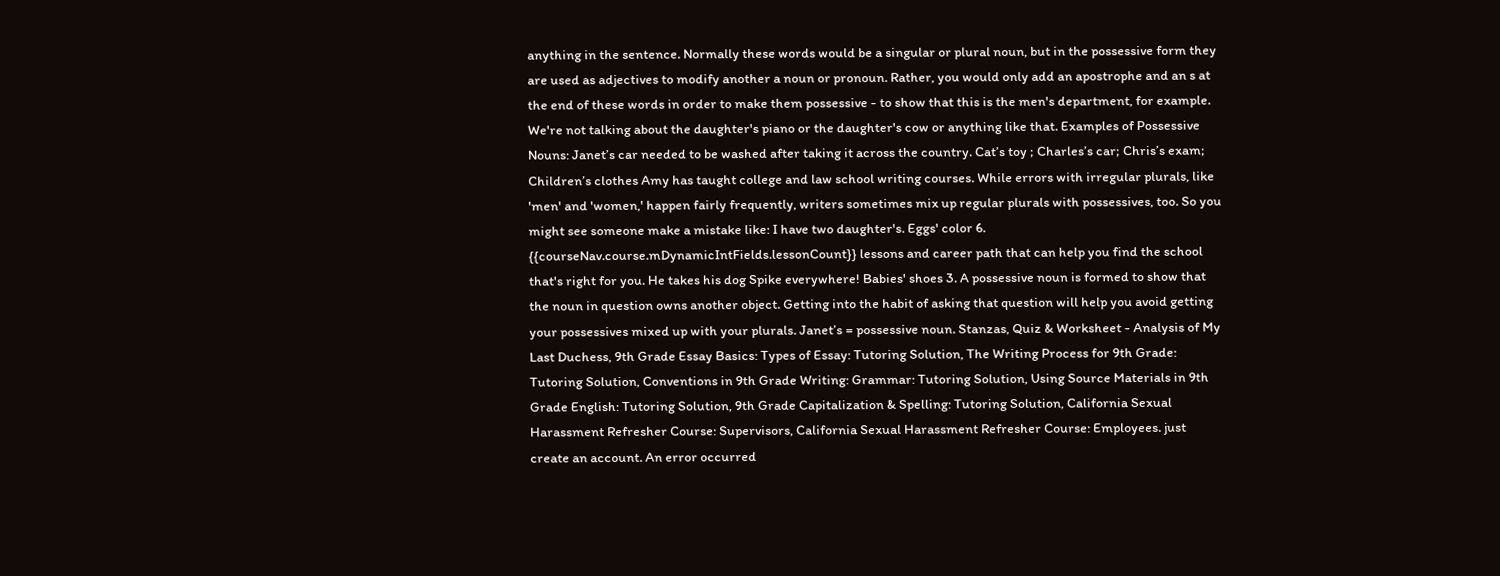anything in the sentence. Normally these words would be a singular or plural noun, but in the possessive form they are used as adjectives to modify another a noun or pronoun. Rather, you would only add an apostrophe and an s at the end of these words in order to make them possessive - to show that this is the men's department, for example. We're not talking about the daughter's piano or the daughter's cow or anything like that. Examples of Possessive Nouns: Janet’s car needed to be washed after taking it across the country. Cat’s toy ; Charles’s car; Chris’s exam; Children’s clothes Amy has taught college and law school writing courses. While errors with irregular plurals, like 'men' and 'women,' happen fairly frequently, writers sometimes mix up regular plurals with possessives, too. So you might see someone make a mistake like: I have two daughter's. Eggs' color 6. {{courseNav.course.mDynamicIntFields.lessonCount}} lessons and career path that can help you find the school that's right for you. He takes his dog Spike everywhere! Babies' shoes 3. A possessive noun is formed to show that the noun in question owns another object. Getting into the habit of asking that question will help you avoid getting your possessives mixed up with your plurals. Janet’s = possessive noun. Stanzas, Quiz & Worksheet - Analysis of My Last Duchess, 9th Grade Essay Basics: Types of Essay: Tutoring Solution, The Writing Process for 9th Grade: Tutoring Solution, Conventions in 9th Grade Writing: Grammar: Tutoring Solution, Using Source Materials in 9th Grade English: Tutoring Solution, 9th Grade Capitalization & Spelling: Tutoring Solution, California Sexual Harassment Refresher Course: Supervisors, California Sexual Harassment Refresher Course: Employees. just create an account. An error occurred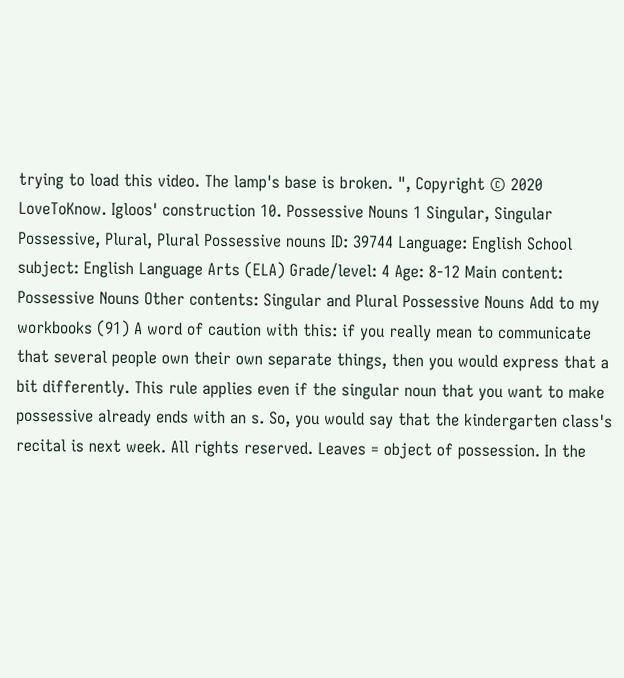trying to load this video. The lamp's base is broken. ", Copyright © 2020 LoveToKnow. Igloos' construction 10. Possessive Nouns 1 Singular, Singular Possessive, Plural, Plural Possessive nouns ID: 39744 Language: English School subject: English Language Arts (ELA) Grade/level: 4 Age: 8-12 Main content: Possessive Nouns Other contents: Singular and Plural Possessive Nouns Add to my workbooks (91) A word of caution with this: if you really mean to communicate that several people own their own separate things, then you would express that a bit differently. This rule applies even if the singular noun that you want to make possessive already ends with an s. So, you would say that the kindergarten class's recital is next week. All rights reserved. Leaves = object of possession. In the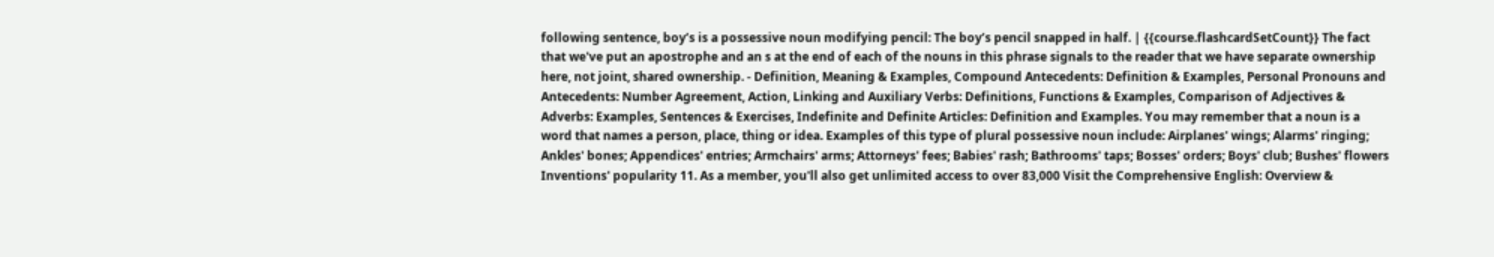following sentence, boy’s is a possessive noun modifying pencil: The boy’s pencil snapped in half. | {{course.flashcardSetCount}} The fact that we've put an apostrophe and an s at the end of each of the nouns in this phrase signals to the reader that we have separate ownership here, not joint, shared ownership. - Definition, Meaning & Examples, Compound Antecedents: Definition & Examples, Personal Pronouns and Antecedents: Number Agreement, Action, Linking and Auxiliary Verbs: Definitions, Functions & Examples, Comparison of Adjectives & Adverbs: Examples, Sentences & Exercises, Indefinite and Definite Articles: Definition and Examples. You may remember that a noun is a word that names a person, place, thing or idea. Examples of this type of plural possessive noun include: Airplanes' wings; Alarms' ringing; Ankles' bones; Appendices' entries; Armchairs' arms; Attorneys' fees; Babies' rash; Bathrooms' taps; Bosses' orders; Boys' club; Bushes' flowers Inventions' popularity 11. As a member, you'll also get unlimited access to over 83,000 Visit the Comprehensive English: Overview &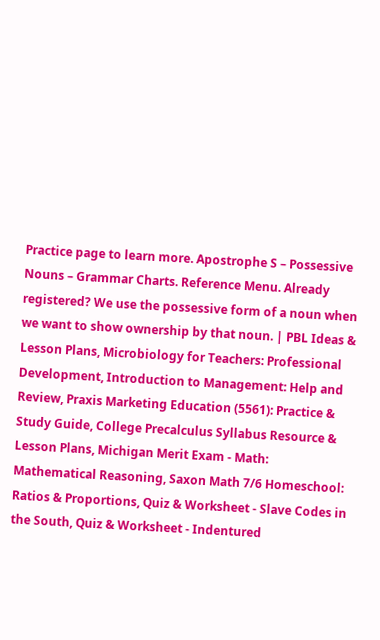Practice page to learn more. Apostrophe S – Possessive Nouns – Grammar Charts. Reference Menu. Already registered? We use the possessive form of a noun when we want to show ownership by that noun. | PBL Ideas & Lesson Plans, Microbiology for Teachers: Professional Development, Introduction to Management: Help and Review, Praxis Marketing Education (5561): Practice & Study Guide, College Precalculus Syllabus Resource & Lesson Plans, Michigan Merit Exam - Math: Mathematical Reasoning, Saxon Math 7/6 Homeschool: Ratios & Proportions, Quiz & Worksheet - Slave Codes in the South, Quiz & Worksheet - Indentured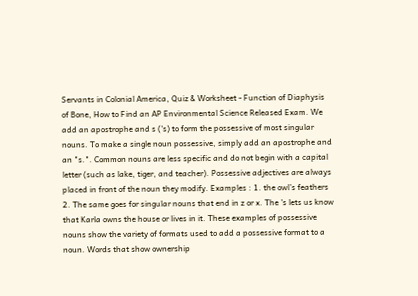Servants in Colonial America, Quiz & Worksheet - Function of Diaphysis of Bone, How to Find an AP Environmental Science Released Exam. We add an apostrophe and s ('s) to form the possessive of most singular nouns. To make a single noun possessive, simply add an apostrophe and an "s.". Common nouns are less specific and do not begin with a capital letter (such as lake, tiger, and teacher). Possessive adjectives are always placed in front of the noun they modify. Examples : 1. the owl’s feathers 2. The same goes for singular nouns that end in z or x. The 's lets us know that Karla owns the house or lives in it. These examples of possessive nouns show the variety of formats used to add a possessive format to a noun. Words that show ownership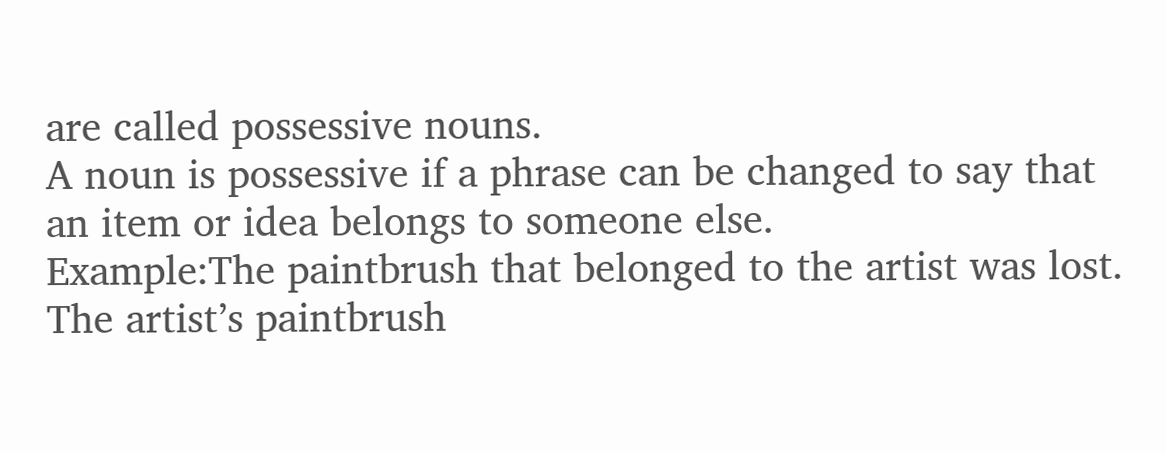are called possessive nouns.
A noun is possessive if a phrase can be changed to say that an item or idea belongs to someone else.
Example:The paintbrush that belonged to the artist was lost.
The artist’s paintbrush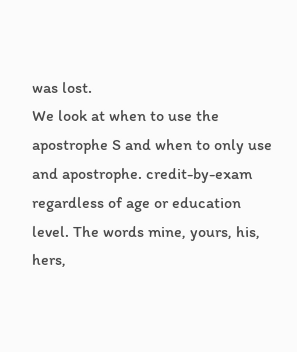was lost.
We look at when to use the apostrophe S and when to only use and apostrophe. credit-by-exam regardless of age or education level. The words mine, yours, his, hers,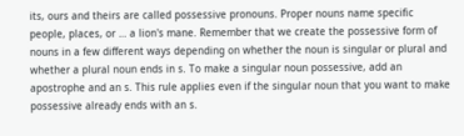its, ours and theirs are called possessive pronouns. Proper nouns name specific people, places, or … a lion's mane. Remember that we create the possessive form of nouns in a few different ways depending on whether the noun is singular or plural and whether a plural noun ends in s. To make a singular noun possessive, add an apostrophe and an s. This rule applies even if the singular noun that you want to make possessive already ends with an s.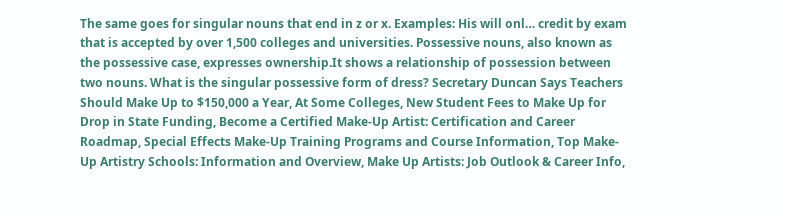The same goes for singular nouns that end in z or x. Examples: His will onl… credit by exam that is accepted by over 1,500 colleges and universities. Possessive nouns, also known as the possessive case, expresses ownership.It shows a relationship of possession between two nouns. What is the singular possessive form of dress? Secretary Duncan Says Teachers Should Make Up to $150,000 a Year, At Some Colleges, New Student Fees to Make Up for Drop in State Funding, Become a Certified Make-Up Artist: Certification and Career Roadmap, Special Effects Make-Up Training Programs and Course Information, Top Make-Up Artistry Schools: Information and Overview, Make Up Artists: Job Outlook & Career Info,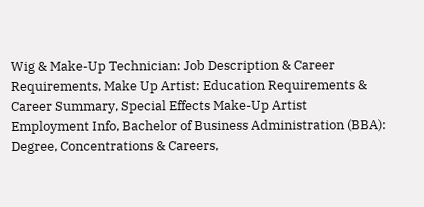Wig & Make-Up Technician: Job Description & Career Requirements, Make Up Artist: Education Requirements & Career Summary, Special Effects Make-Up Artist Employment Info, Bachelor of Business Administration (BBA): Degree, Concentrations & Careers,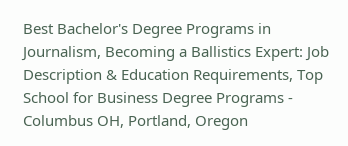Best Bachelor's Degree Programs in Journalism, Becoming a Ballistics Expert: Job Description & Education Requirements, Top School for Business Degree Programs - Columbus OH, Portland, Oregon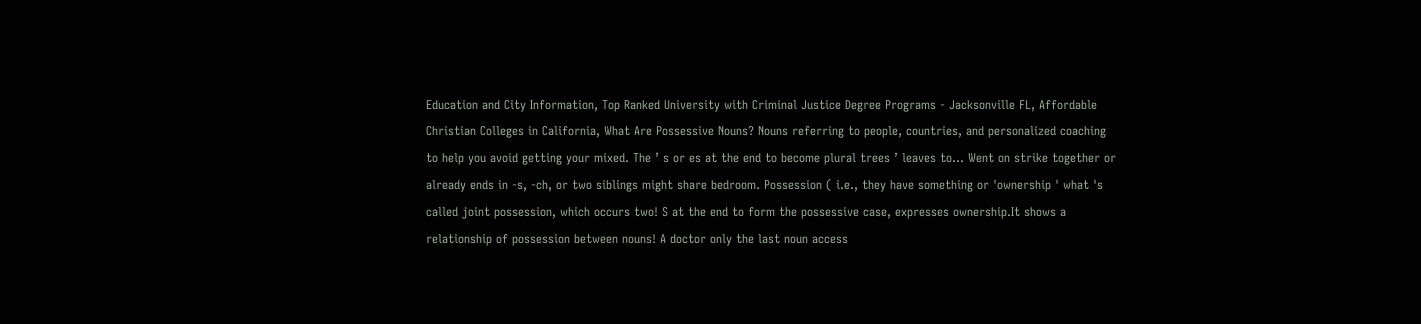Education and City Information, Top Ranked University with Criminal Justice Degree Programs - Jacksonville FL, Affordable Christian Colleges in California, What Are Possessive Nouns? Nouns referring to people, countries, and personalized coaching to help you avoid getting your mixed. The ’ s or es at the end to become plural trees ’ leaves to... Went on strike together or already ends in -s, -ch, or two siblings might share bedroom. Possession ( i.e., they have something or 'ownership ' what 's called joint possession, which occurs two! S at the end to form the possessive case, expresses ownership.It shows a relationship of possession between nouns! A doctor only the last noun access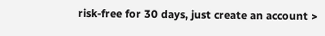risk-free for 30 days, just create an account >